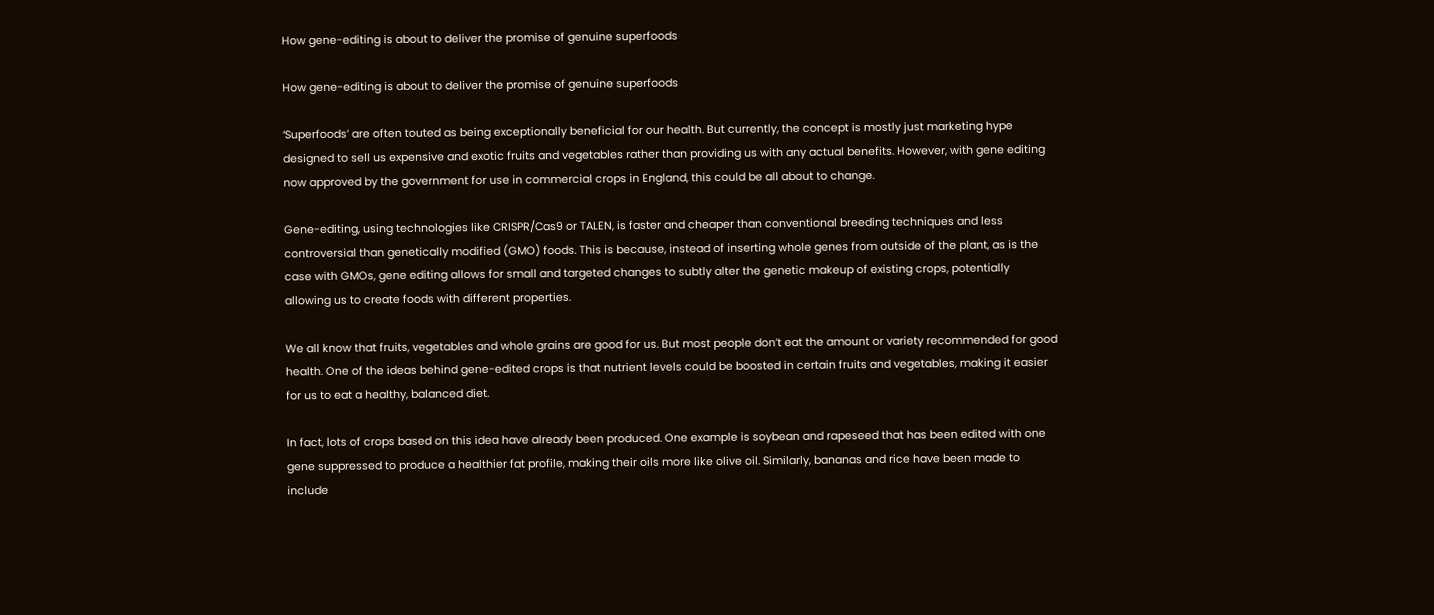How gene-editing is about to deliver the promise of genuine superfoods

How gene-editing is about to deliver the promise of genuine superfoods

‘Superfoods’ are often touted as being exceptionally beneficial for our health. But currently, the concept is mostly just marketing hype designed to sell us expensive and exotic fruits and vegetables rather than providing us with any actual benefits. However, with gene editing now approved by the government for use in commercial crops in England, this could be all about to change.

Gene-editing, using technologies like CRISPR/Cas9 or TALEN, is faster and cheaper than conventional breeding techniques and less controversial than genetically modified (GMO) foods. This is because, instead of inserting whole genes from outside of the plant, as is the case with GMOs, gene editing allows for small and targeted changes to subtly alter the genetic makeup of existing crops, potentially allowing us to create foods with different properties.

We all know that fruits, vegetables and whole grains are good for us. But most people don’t eat the amount or variety recommended for good health. One of the ideas behind gene-edited crops is that nutrient levels could be boosted in certain fruits and vegetables, making it easier for us to eat a healthy, balanced diet.

In fact, lots of crops based on this idea have already been produced. One example is soybean and rapeseed that has been edited with one gene suppressed to produce a healthier fat profile, making their oils more like olive oil. Similarly, bananas and rice have been made to include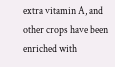extra vitamin A, and other crops have been enriched with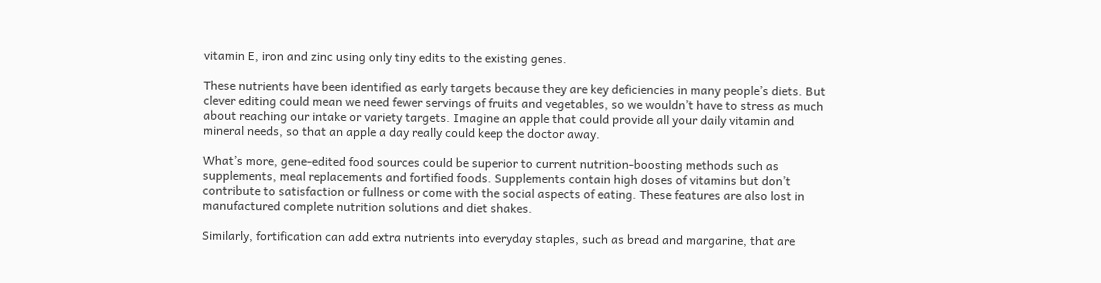vitamin E, iron and zinc using only tiny edits to the existing genes.

These nutrients have been identified as early targets because they are key deficiencies in many people’s diets. But clever editing could mean we need fewer servings of fruits and vegetables, so we wouldn’t have to stress as much about reaching our intake or variety targets. Imagine an apple that could provide all your daily vitamin and mineral needs, so that an apple a day really could keep the doctor away.

What’s more, gene-edited food sources could be superior to current nutrition-boosting methods such as supplements, meal replacements and fortified foods. Supplements contain high doses of vitamins but don’t contribute to satisfaction or fullness or come with the social aspects of eating. These features are also lost in manufactured complete nutrition solutions and diet shakes.

Similarly, fortification can add extra nutrients into everyday staples, such as bread and margarine, that are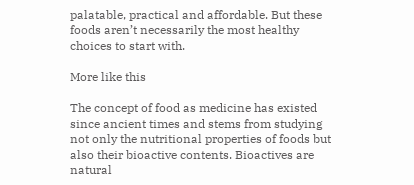palatable, practical and affordable. But these foods aren’t necessarily the most healthy choices to start with.

More like this

The concept of food as medicine has existed since ancient times and stems from studying not only the nutritional properties of foods but also their bioactive contents. Bioactives are natural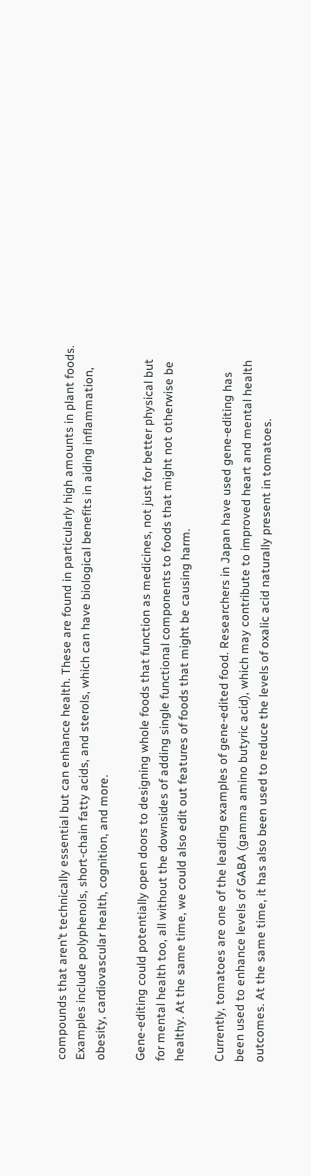compounds that aren’t technically essential but can enhance health. These are found in particularly high amounts in plant foods. Examples include polyphenols, short-chain fatty acids, and sterols, which can have biological benefits in aiding inflammation, obesity, cardiovascular health, cognition, and more.

Gene-editing could potentially open doors to designing whole foods that function as medicines, not just for better physical but for mental health too, all without the downsides of adding single functional components to foods that might not otherwise be healthy. At the same time, we could also edit out features of foods that might be causing harm.

Currently, tomatoes are one of the leading examples of gene-edited food. Researchers in Japan have used gene-editing has been used to enhance levels of GABA (gamma amino butyric acid), which may contribute to improved heart and mental health outcomes. At the same time, it has also been used to reduce the levels of oxalic acid naturally present in tomatoes.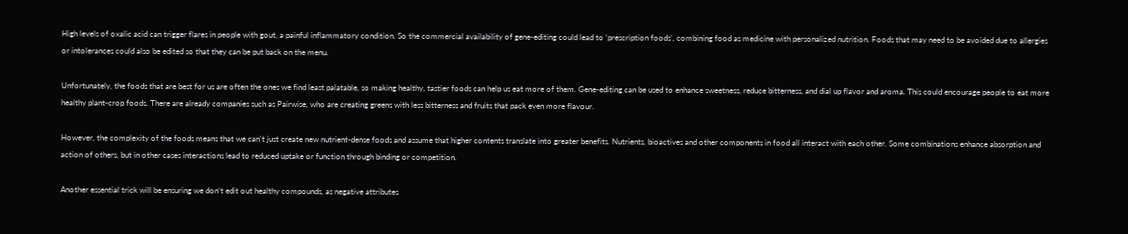High levels of oxalic acid can trigger flares in people with gout, a painful inflammatory condition. So the commercial availability of gene-editing could lead to ‘prescription foods’, combining food as medicine with personalized nutrition. Foods that may need to be avoided due to allergies or intolerances could also be edited so that they can be put back on the menu.

Unfortunately, the foods that are best for us are often the ones we find least palatable, so making healthy, tastier foods can help us eat more of them. Gene-editing can be used to enhance sweetness, reduce bitterness, and dial up flavor and aroma. This could encourage people to eat more healthy plant-crop foods. There are already companies such as Pairwise, who are creating greens with less bitterness and fruits that pack even more flavour.

However, the complexity of the foods means that we can’t just create new nutrient-dense foods and assume that higher contents translate into greater benefits. Nutrients, bioactives and other components in food all interact with each other. Some combinations enhance absorption and action of others, but in other cases interactions lead to reduced uptake or function through binding or competition.

Another essential trick will be ensuring we don’t edit out healthy compounds, as negative attributes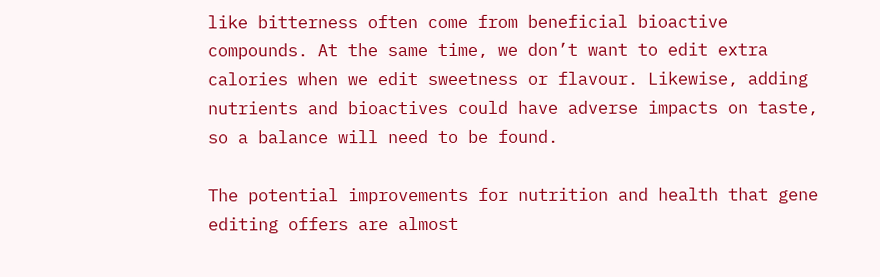like bitterness often come from beneficial bioactive compounds. At the same time, we don’t want to edit extra calories when we edit sweetness or flavour. Likewise, adding nutrients and bioactives could have adverse impacts on taste, so a balance will need to be found.

The potential improvements for nutrition and health that gene editing offers are almost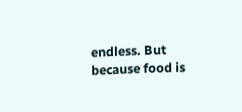endless. But because food is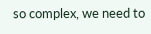so complex, we need to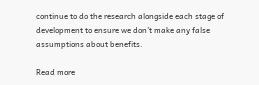continue to do the research alongside each stage of development to ensure we don’t make any false assumptions about benefits.

Read more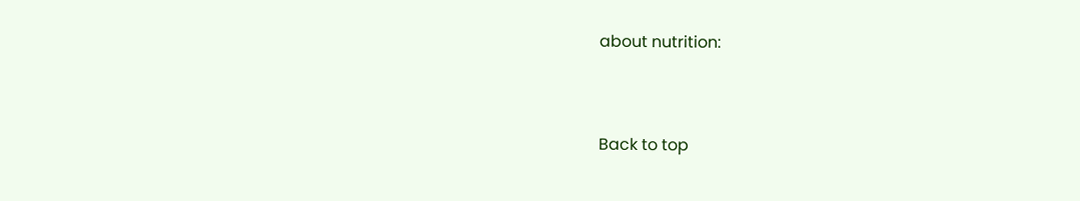about nutrition:


Back to top